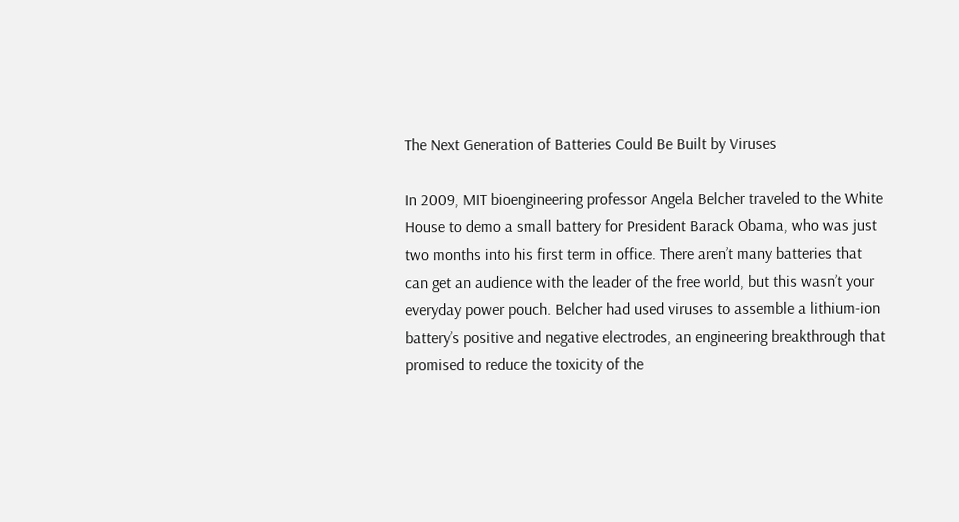The Next Generation of Batteries Could Be Built by Viruses

In 2009, MIT bioengineering professor Angela Belcher traveled to the White House to demo a small battery for President Barack Obama, who was just two months into his first term in office. There aren’t many batteries that can get an audience with the leader of the free world, but this wasn’t your everyday power pouch. Belcher had used viruses to assemble a lithium-ion battery’s positive and negative electrodes, an engineering breakthrough that promised to reduce the toxicity of the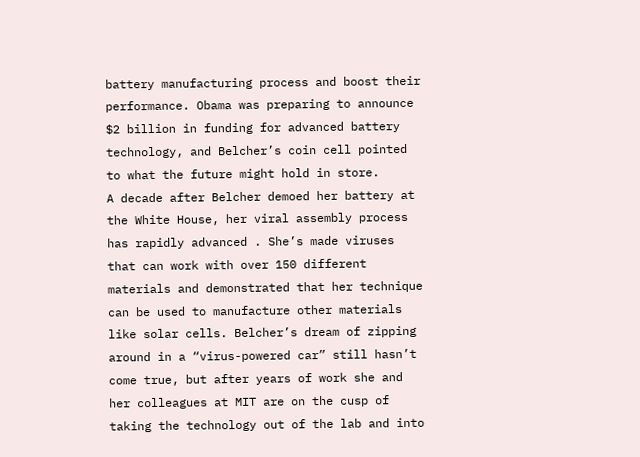battery manufacturing process and boost their performance. Obama was preparing to announce $2 billion in funding for advanced battery technology, and Belcher’s coin cell pointed to what the future might hold in store.
A decade after Belcher demoed her battery at the White House, her viral assembly process has rapidly advanced . She’s made viruses that can work with over 150 different materials and demonstrated that her technique can be used to manufacture other materials like solar cells. Belcher’s dream of zipping around in a “virus-powered car” still hasn’t come true, but after years of work she and her colleagues at MIT are on the cusp of taking the technology out of the lab and into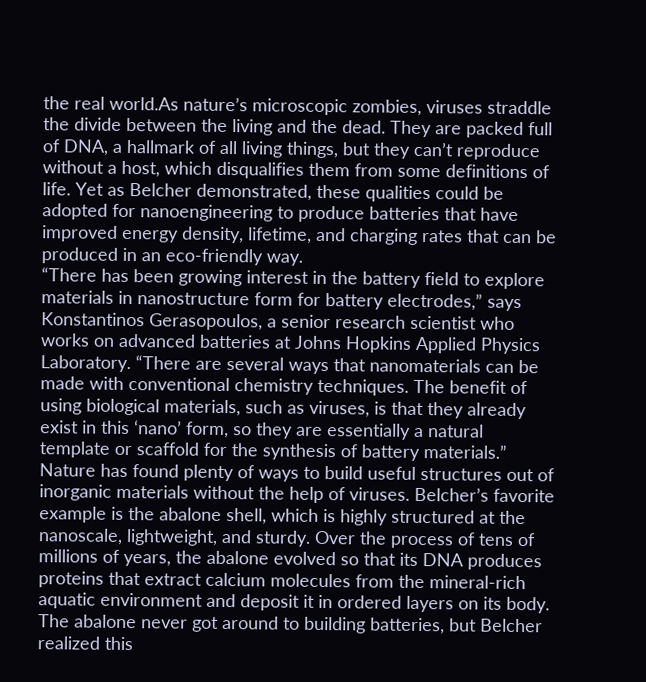the real world.As nature’s microscopic zombies, viruses straddle the divide between the living and the dead. They are packed full of DNA, a hallmark of all living things, but they can’t reproduce without a host, which disqualifies them from some definitions of life. Yet as Belcher demonstrated, these qualities could be adopted for nanoengineering to produce batteries that have improved energy density, lifetime, and charging rates that can be produced in an eco-friendly way.
“There has been growing interest in the battery field to explore materials in nanostructure form for battery electrodes,” says Konstantinos Gerasopoulos, a senior research scientist who works on advanced batteries at Johns Hopkins Applied Physics Laboratory. “There are several ways that nanomaterials can be made with conventional chemistry techniques. The benefit of using biological materials, such as viruses, is that they already exist in this ‘nano’ form, so they are essentially a natural template or scaffold for the synthesis of battery materials.”
Nature has found plenty of ways to build useful structures out of inorganic materials without the help of viruses. Belcher’s favorite example is the abalone shell, which is highly structured at the nanoscale, lightweight, and sturdy. Over the process of tens of millions of years, the abalone evolved so that its DNA produces proteins that extract calcium molecules from the mineral-rich aquatic environment and deposit it in ordered layers on its body. The abalone never got around to building batteries, but Belcher realized this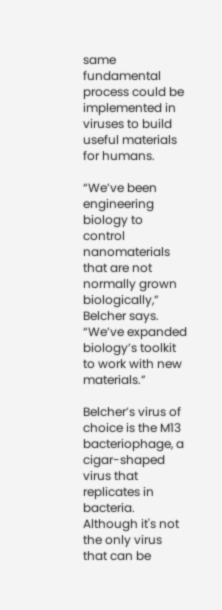same fundamental process could be implemented in viruses to build useful materials for humans.

“We’ve been engineering biology to control nanomaterials that are not normally grown biologically,” Belcher says. “We’ve expanded biology’s toolkit to work with new materials.”

Belcher’s virus of choice is the M13 bacteriophage, a cigar-shaped virus that replicates in bacteria. Although it's not the only virus that can be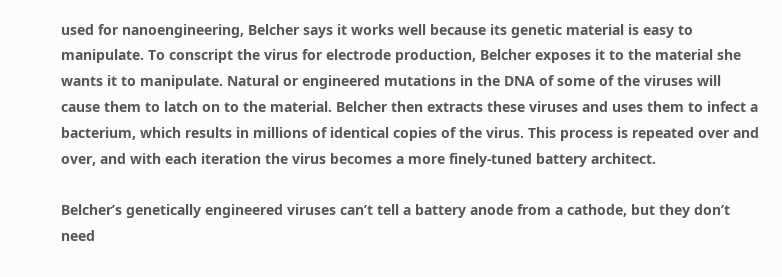used for nanoengineering, Belcher says it works well because its genetic material is easy to manipulate. To conscript the virus for electrode production, Belcher exposes it to the material she wants it to manipulate. Natural or engineered mutations in the DNA of some of the viruses will cause them to latch on to the material. Belcher then extracts these viruses and uses them to infect a bacterium, which results in millions of identical copies of the virus. This process is repeated over and over, and with each iteration the virus becomes a more finely-tuned battery architect.

Belcher’s genetically engineered viruses can’t tell a battery anode from a cathode, but they don’t need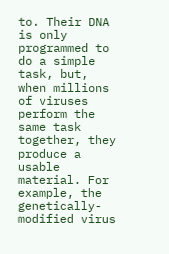to. Their DNA is only programmed to do a simple task, but, when millions of viruses perform the same task together, they produce a usable material. For example, the genetically-modified virus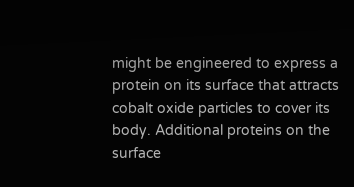might be engineered to express a protein on its surface that attracts cobalt oxide particles to cover its body. Additional proteins on the surface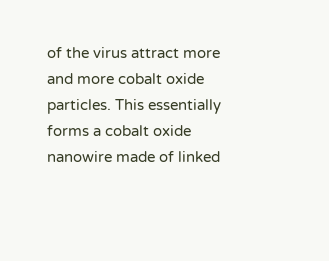of the virus attract more and more cobalt oxide particles. This essentially forms a cobalt oxide nanowire made of linked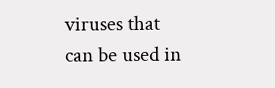viruses that can be used in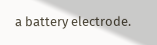a battery electrode.